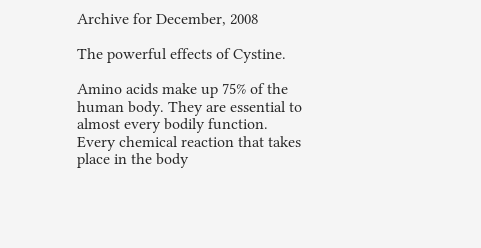Archive for December, 2008

The powerful effects of Cystine.

Amino acids make up 75% of the human body. They are essential to almost every bodily function. Every chemical reaction that takes place in the body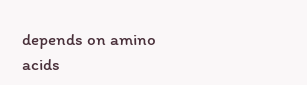depends on amino acids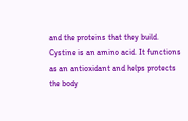and the proteins that they build.
Cystine is an amino acid. It functions as an antioxidant and helps protects the body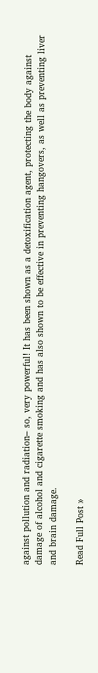against pollution and radiation– so, very powerful! It has been shown as a detoxification agent, protecting the body against damage of alcohol and cigarette smoking and has also shown to be effective in preventing hangovers, as well as preventing liver and brain damage.

Read Full Post »